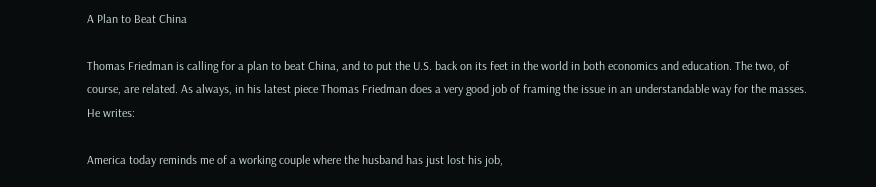A Plan to Beat China

Thomas Friedman is calling for a plan to beat China, and to put the U.S. back on its feet in the world in both economics and education. The two, of course, are related. As always, in his latest piece Thomas Friedman does a very good job of framing the issue in an understandable way for the masses. He writes:

America today reminds me of a working couple where the husband has just lost his job,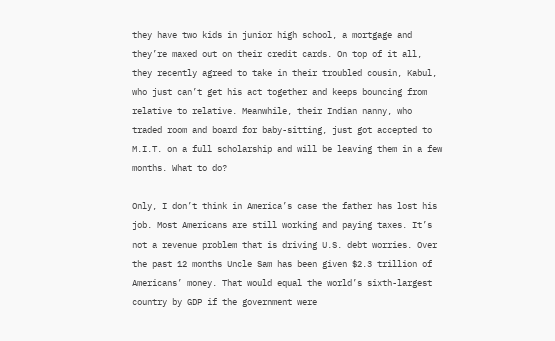they have two kids in junior high school, a mortgage and they’re maxed out on their credit cards. On top of it all, they recently agreed to take in their troubled cousin, Kabul, who just can’t get his act together and keeps bouncing from relative to relative. Meanwhile, their Indian nanny, who traded room and board for baby-sitting, just got accepted to M.I.T. on a full scholarship and will be leaving them in a few months. What to do?

Only, I don’t think in America’s case the father has lost his job. Most Americans are still working and paying taxes. It’s not a revenue problem that is driving U.S. debt worries. Over the past 12 months Uncle Sam has been given $2.3 trillion of Americans’ money. That would equal the world’s sixth-largest country by GDP if the government were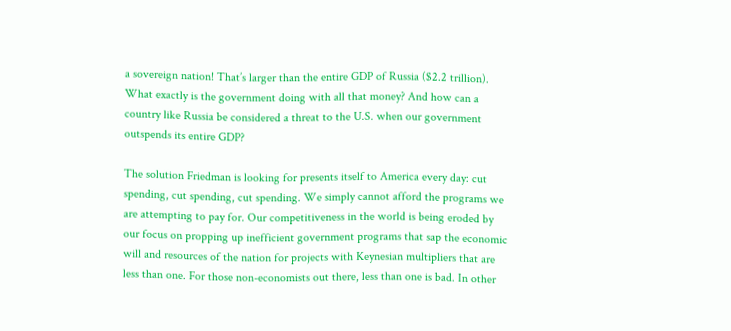a sovereign nation! That’s larger than the entire GDP of Russia ($2.2 trillion). What exactly is the government doing with all that money? And how can a country like Russia be considered a threat to the U.S. when our government outspends its entire GDP?

The solution Friedman is looking for presents itself to America every day: cut spending, cut spending, cut spending. We simply cannot afford the programs we are attempting to pay for. Our competitiveness in the world is being eroded by our focus on propping up inefficient government programs that sap the economic will and resources of the nation for projects with Keynesian multipliers that are less than one. For those non-economists out there, less than one is bad. In other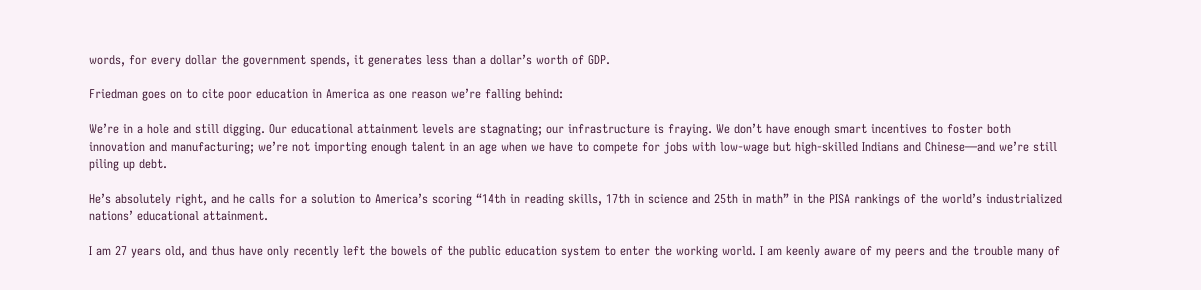words, for every dollar the government spends, it generates less than a dollar’s worth of GDP.

Friedman goes on to cite poor education in America as one reason we’re falling behind:

We’re in a hole and still digging. Our educational attainment levels are stagnating; our infrastructure is fraying. We don’t have enough smart incentives to foster both innovation and manufacturing; we’re not importing enough talent in an age when we have to compete for jobs with low-wage but high-skilled Indians and Chinese—and we’re still piling up debt.

He’s absolutely right, and he calls for a solution to America’s scoring “14th in reading skills, 17th in science and 25th in math” in the PISA rankings of the world’s industrialized nations’ educational attainment.

I am 27 years old, and thus have only recently left the bowels of the public education system to enter the working world. I am keenly aware of my peers and the trouble many of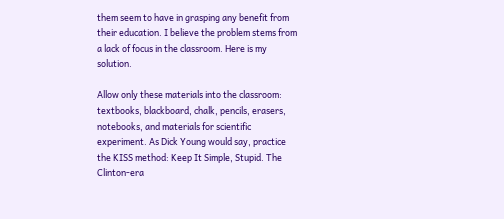them seem to have in grasping any benefit from their education. I believe the problem stems from a lack of focus in the classroom. Here is my solution.

Allow only these materials into the classroom: textbooks, blackboard, chalk, pencils, erasers, notebooks, and materials for scientific experiment. As Dick Young would say, practice the KISS method: Keep It Simple, Stupid. The Clinton-era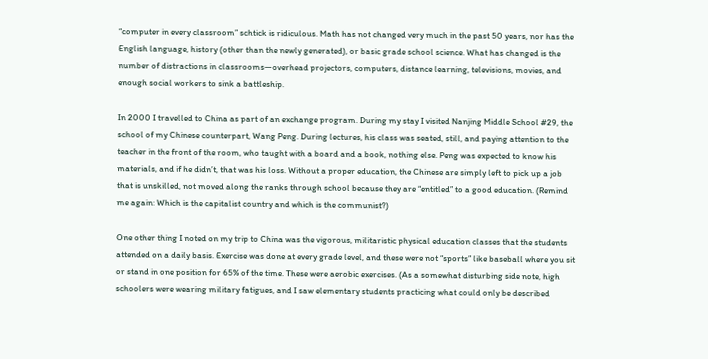“computer in every classroom” schtick is ridiculous. Math has not changed very much in the past 50 years, nor has the English language, history (other than the newly generated), or basic grade school science. What has changed is the number of distractions in classrooms—overhead projectors, computers, distance learning, televisions, movies, and enough social workers to sink a battleship.

In 2000 I travelled to China as part of an exchange program. During my stay I visited Nanjing Middle School #29, the school of my Chinese counterpart, Wang Peng. During lectures, his class was seated, still, and paying attention to the teacher in the front of the room, who taught with a board and a book, nothing else. Peng was expected to know his materials, and if he didn’t, that was his loss. Without a proper education, the Chinese are simply left to pick up a job that is unskilled, not moved along the ranks through school because they are “entitled” to a good education. (Remind me again: Which is the capitalist country and which is the communist?)

One other thing I noted on my trip to China was the vigorous, militaristic physical education classes that the students attended on a daily basis. Exercise was done at every grade level, and these were not “sports” like baseball where you sit or stand in one position for 65% of the time. These were aerobic exercises. (As a somewhat disturbing side note, high schoolers were wearing military fatigues, and I saw elementary students practicing what could only be described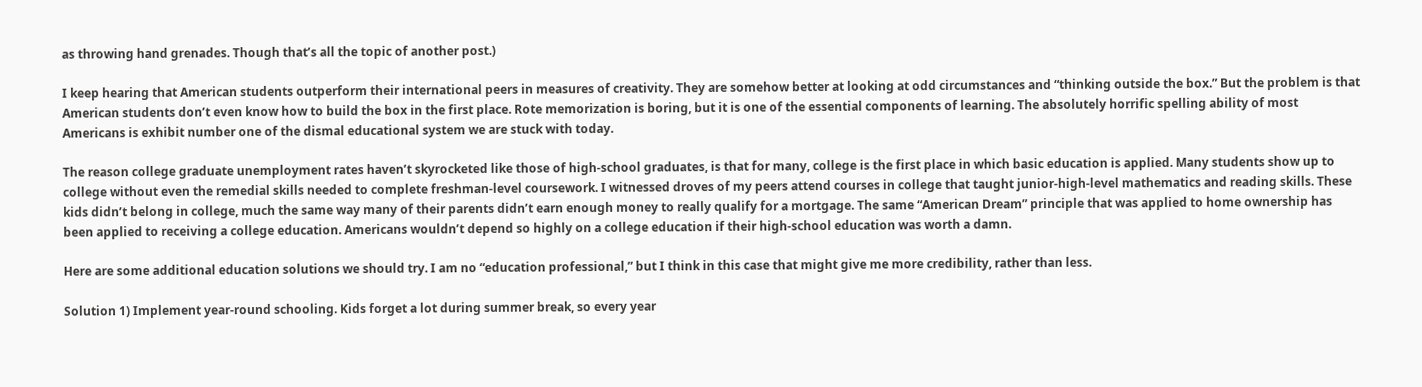as throwing hand grenades. Though that’s all the topic of another post.)

I keep hearing that American students outperform their international peers in measures of creativity. They are somehow better at looking at odd circumstances and “thinking outside the box.” But the problem is that American students don’t even know how to build the box in the first place. Rote memorization is boring, but it is one of the essential components of learning. The absolutely horrific spelling ability of most Americans is exhibit number one of the dismal educational system we are stuck with today.

The reason college graduate unemployment rates haven’t skyrocketed like those of high-school graduates, is that for many, college is the first place in which basic education is applied. Many students show up to college without even the remedial skills needed to complete freshman-level coursework. I witnessed droves of my peers attend courses in college that taught junior-high-level mathematics and reading skills. These kids didn’t belong in college, much the same way many of their parents didn’t earn enough money to really qualify for a mortgage. The same “American Dream” principle that was applied to home ownership has been applied to receiving a college education. Americans wouldn’t depend so highly on a college education if their high-school education was worth a damn.

Here are some additional education solutions we should try. I am no “education professional,” but I think in this case that might give me more credibility, rather than less.

Solution 1) Implement year-round schooling. Kids forget a lot during summer break, so every year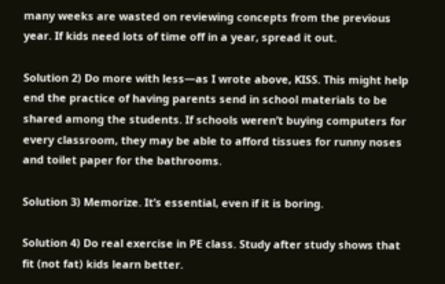many weeks are wasted on reviewing concepts from the previous year. If kids need lots of time off in a year, spread it out.

Solution 2) Do more with less—as I wrote above, KISS. This might help end the practice of having parents send in school materials to be shared among the students. If schools weren’t buying computers for every classroom, they may be able to afford tissues for runny noses and toilet paper for the bathrooms.

Solution 3) Memorize. It’s essential, even if it is boring.

Solution 4) Do real exercise in PE class. Study after study shows that fit (not fat) kids learn better.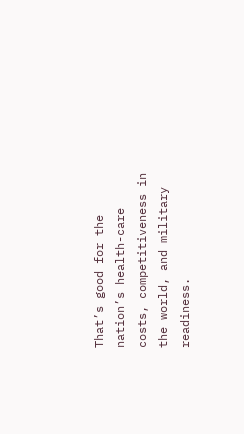That’s good for the nation’s health-care costs, competitiveness in the world, and military readiness.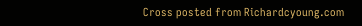Cross posted from Richardcyoung.com